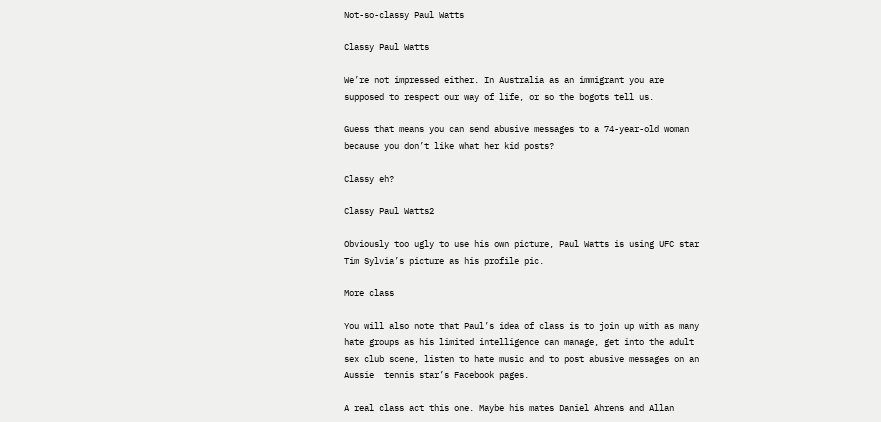Not-so-classy Paul Watts

Classy Paul Watts

We’re not impressed either. In Australia as an immigrant you are supposed to respect our way of life, or so the bogots tell us.

Guess that means you can send abusive messages to a 74-year-old woman because you don’t like what her kid posts?

Classy eh?

Classy Paul Watts2

Obviously too ugly to use his own picture, Paul Watts is using UFC star Tim Sylvia’s picture as his profile pic.

More class

You will also note that Paul’s idea of class is to join up with as many hate groups as his limited intelligence can manage, get into the adult sex club scene, listen to hate music and to post abusive messages on an Aussie  tennis star’s Facebook pages.

A real class act this one. Maybe his mates Daniel Ahrens and Allan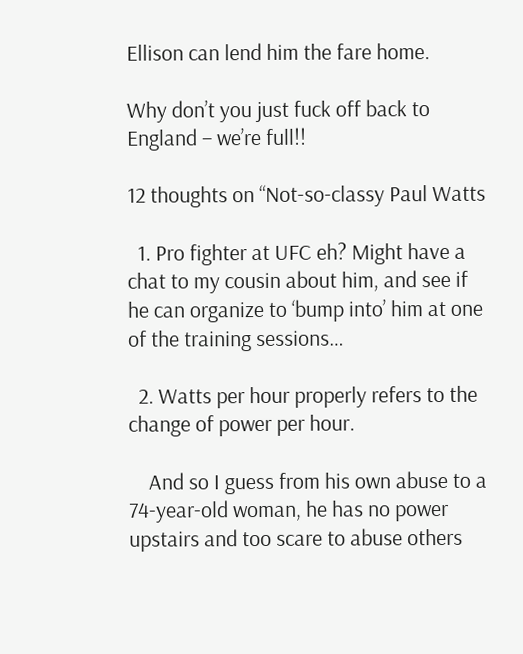Ellison can lend him the fare home.

Why don’t you just fuck off back to England – we’re full!!

12 thoughts on “Not-so-classy Paul Watts

  1. Pro fighter at UFC eh? Might have a chat to my cousin about him, and see if he can organize to ‘bump into’ him at one of the training sessions…

  2. Watts per hour properly refers to the change of power per hour.

    And so I guess from his own abuse to a 74-year-old woman, he has no power upstairs and too scare to abuse others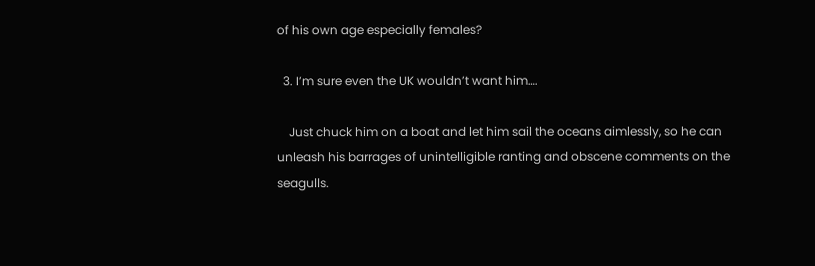of his own age especially females?

  3. I’m sure even the UK wouldn’t want him….

    Just chuck him on a boat and let him sail the oceans aimlessly, so he can unleash his barrages of unintelligible ranting and obscene comments on the seagulls.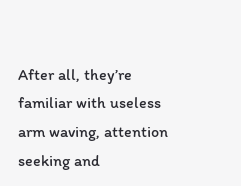After all, they’re familiar with useless arm waving, attention seeking and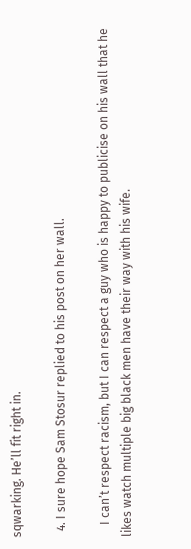sqwarking. He’ll fit right in.

  4. I sure hope Sam Stosur replied to his post on her wall.

    I can’t respect racism, but I can respect a guy who is happy to publicise on his wall that he likes watch multiple big black men have their way with his wife.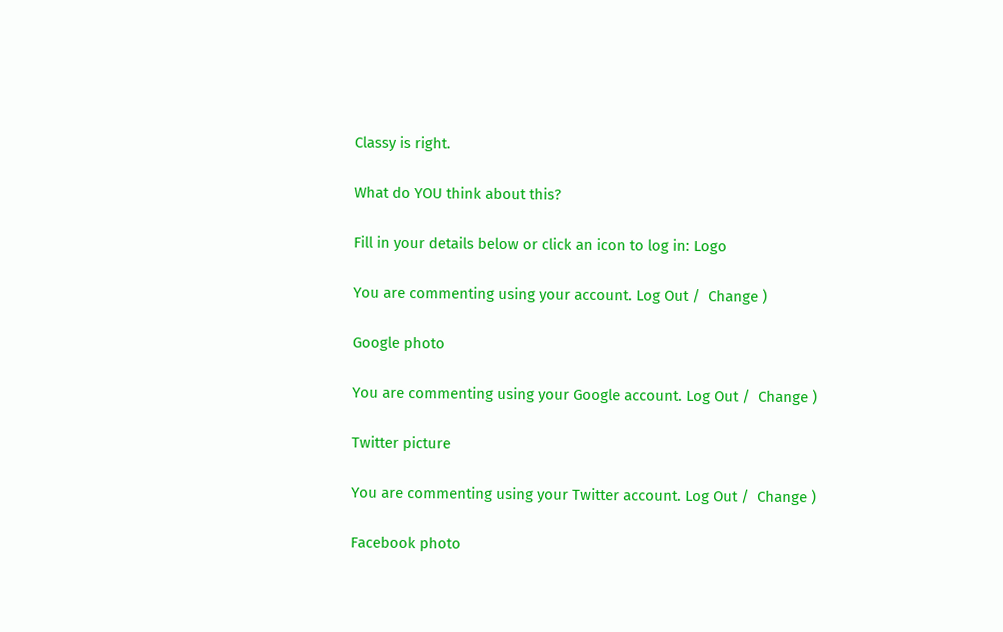Classy is right.

What do YOU think about this?

Fill in your details below or click an icon to log in: Logo

You are commenting using your account. Log Out /  Change )

Google photo

You are commenting using your Google account. Log Out /  Change )

Twitter picture

You are commenting using your Twitter account. Log Out /  Change )

Facebook photo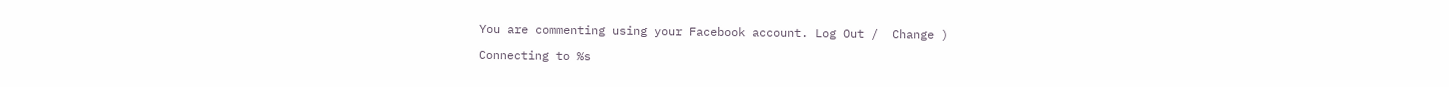You are commenting using your Facebook account. Log Out /  Change )

Connecting to %s